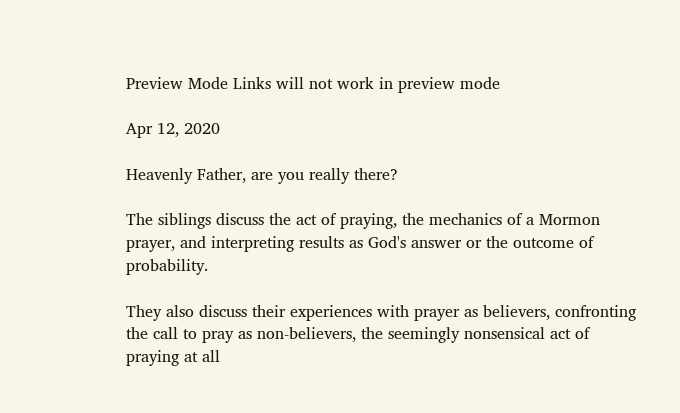Preview Mode Links will not work in preview mode

Apr 12, 2020

Heavenly Father, are you really there?

The siblings discuss the act of praying, the mechanics of a Mormon prayer, and interpreting results as God's answer or the outcome of probability.

They also discuss their experiences with prayer as believers, confronting the call to pray as non-believers, the seemingly nonsensical act of praying at all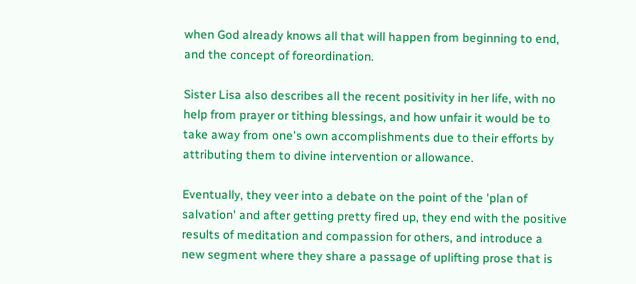when God already knows all that will happen from beginning to end, and the concept of foreordination.

Sister Lisa also describes all the recent positivity in her life, with no help from prayer or tithing blessings, and how unfair it would be to take away from one's own accomplishments due to their efforts by attributing them to divine intervention or allowance.

Eventually, they veer into a debate on the point of the 'plan of salvation' and after getting pretty fired up, they end with the positive results of meditation and compassion for others, and introduce a new segment where they share a passage of uplifting prose that is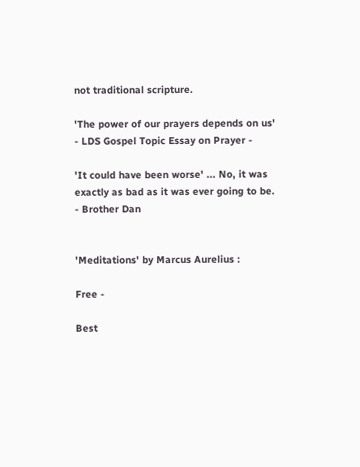not traditional scripture.

'The power of our prayers depends on us' - LDS Gospel Topic Essay on Prayer -

'It could have been worse' ... No, it was exactly as bad as it was ever going to be. - Brother Dan


'Meditations' by Marcus Aurelius :

Free -

Best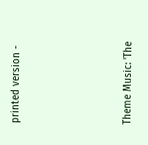printed version -







Theme Music: 'The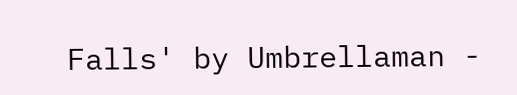Falls' by Umbrellaman -